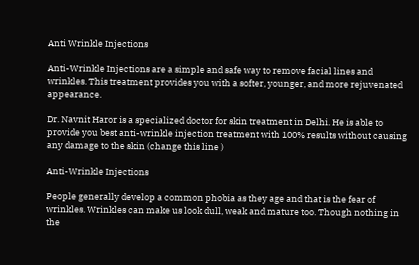Anti Wrinkle Injections

Anti-Wrinkle Injections are a simple and safe way to remove facial lines and wrinkles. This treatment provides you with a softer, younger, and more rejuvenated appearance.

Dr. Navnit Haror is a specialized doctor for skin treatment in Delhi. He is able to provide you best anti-wrinkle injection treatment with 100% results without causing any damage to the skin (change this line )

Anti-Wrinkle Injections

People generally develop a common phobia as they age and that is the fear of wrinkles. Wrinkles can make us look dull, weak and mature too. Though nothing in the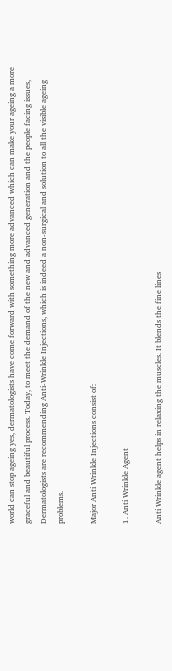world can stop ageing yes, dermatologists have come forward with something more advanced which can make your ageing a more graceful and beautiful process. Today, to meet the demand of the new and advanced generation and the people facing issues, Dermatologists are recommending Anti-Wrinkle Injections, which is indeed a non-surgical and solution to all the visible ageing problems.

Major Anti Wrinkle Injections consist of:

1. Anti Wrinkle Agent

Anti Wrinkle agent helps in relaxing the muscles. It blends the fine lines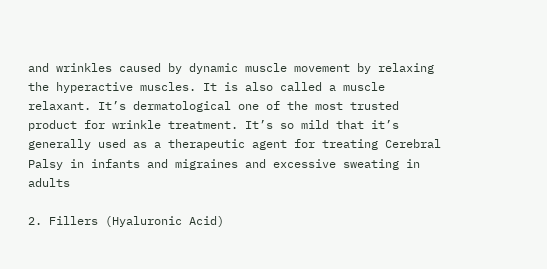and wrinkles caused by dynamic muscle movement by relaxing the hyperactive muscles. It is also called a muscle relaxant. It’s dermatological one of the most trusted product for wrinkle treatment. It’s so mild that it’s generally used as a therapeutic agent for treating Cerebral Palsy in infants and migraines and excessive sweating in adults

2. Fillers (Hyaluronic Acid)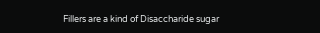Fillers are a kind of Disaccharide sugar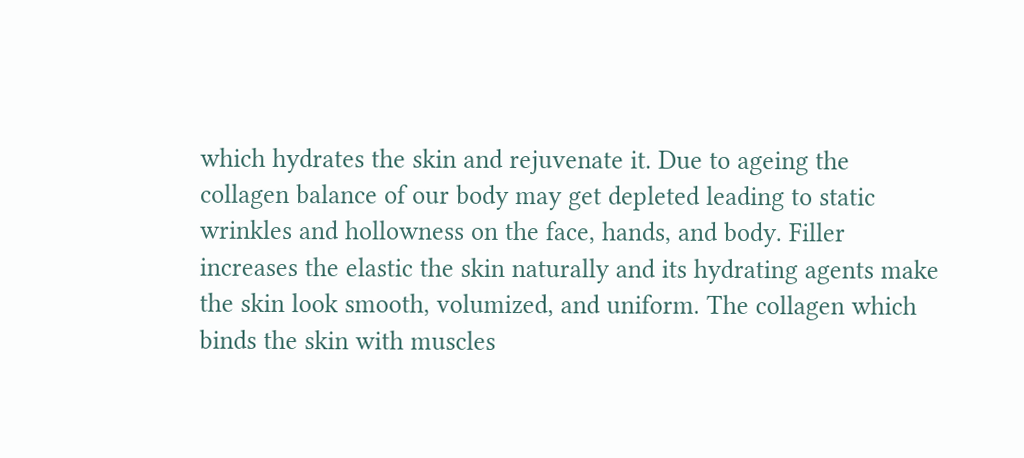which hydrates the skin and rejuvenate it. Due to ageing the collagen balance of our body may get depleted leading to static wrinkles and hollowness on the face, hands, and body. Filler increases the elastic the skin naturally and its hydrating agents make the skin look smooth, volumized, and uniform. The collagen which binds the skin with muscles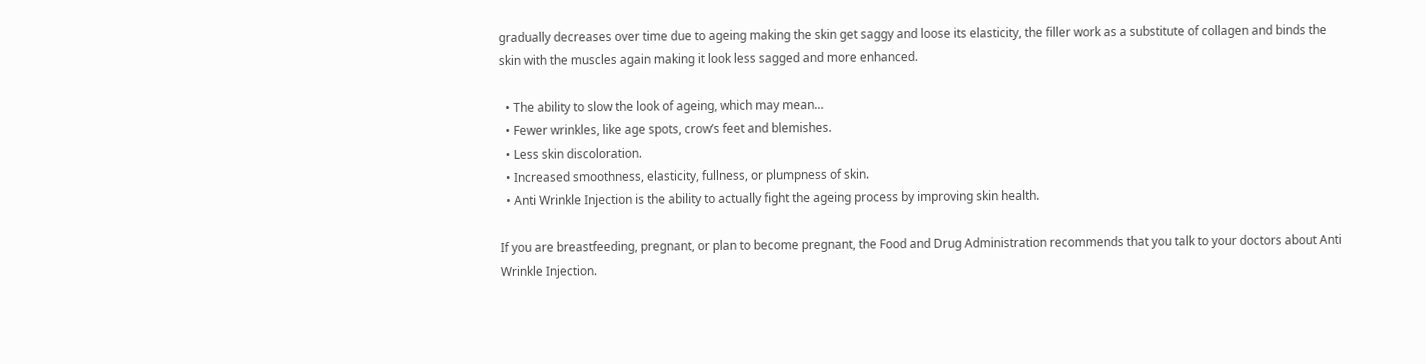gradually decreases over time due to ageing making the skin get saggy and loose its elasticity, the filler work as a substitute of collagen and binds the skin with the muscles again making it look less sagged and more enhanced.

  • The ability to slow the look of ageing, which may mean…
  • Fewer wrinkles, like age spots, crow’s feet and blemishes.
  • Less skin discoloration.
  • Increased smoothness, elasticity, fullness, or plumpness of skin.
  • Anti Wrinkle Injection is the ability to actually fight the ageing process by improving skin health.

If you are breastfeeding, pregnant, or plan to become pregnant, the Food and Drug Administration recommends that you talk to your doctors about Anti Wrinkle Injection.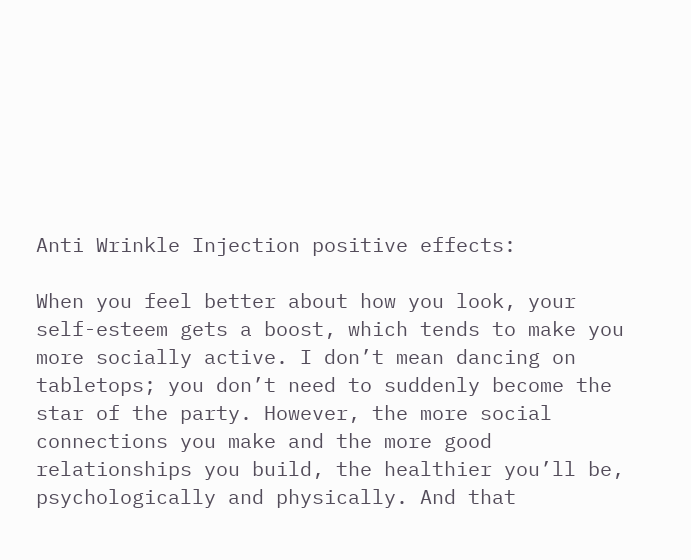Anti Wrinkle Injection positive effects:

When you feel better about how you look, your self-esteem gets a boost, which tends to make you more socially active. I don’t mean dancing on tabletops; you don’t need to suddenly become the star of the party. However, the more social connections you make and the more good relationships you build, the healthier you’ll be, psychologically and physically. And that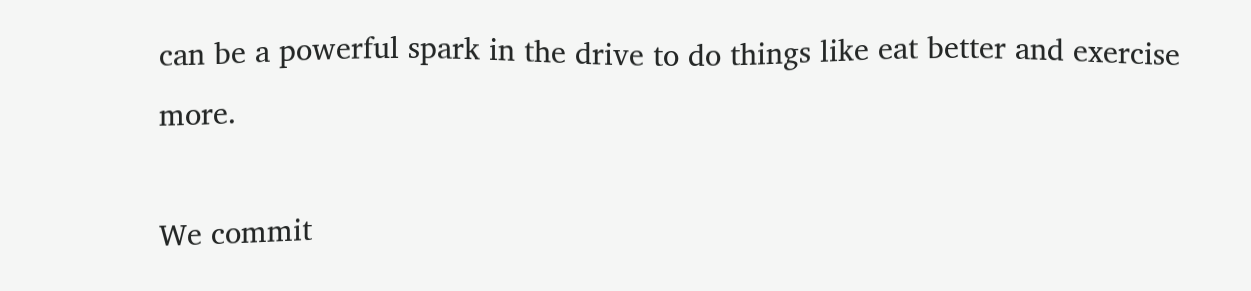can be a powerful spark in the drive to do things like eat better and exercise more.

We commit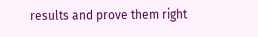results and prove them right